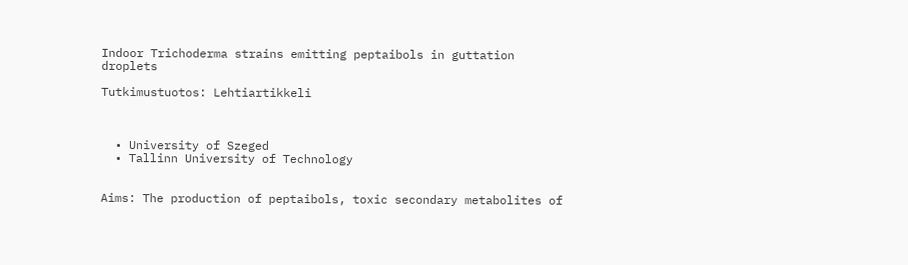Indoor Trichoderma strains emitting peptaibols in guttation droplets

Tutkimustuotos: Lehtiartikkeli



  • University of Szeged
  • Tallinn University of Technology


Aims: The production of peptaibols, toxic secondary metabolites of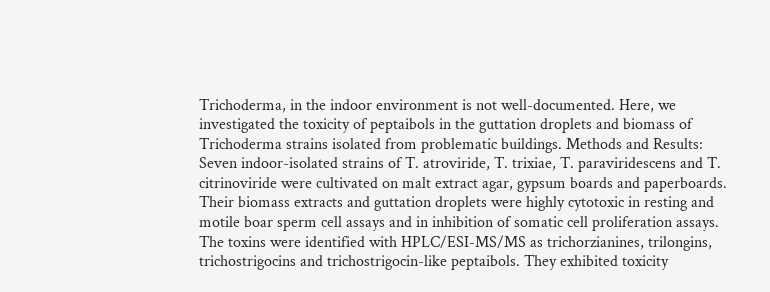Trichoderma, in the indoor environment is not well-documented. Here, we investigated the toxicity of peptaibols in the guttation droplets and biomass of Trichoderma strains isolated from problematic buildings. Methods and Results: Seven indoor-isolated strains of T. atroviride, T. trixiae, T. paraviridescens and T. citrinoviride were cultivated on malt extract agar, gypsum boards and paperboards. Their biomass extracts and guttation droplets were highly cytotoxic in resting and motile boar sperm cell assays and in inhibition of somatic cell proliferation assays. The toxins were identified with HPLC/ESI-MS/MS as trichorzianines, trilongins, trichostrigocins and trichostrigocin-like peptaibols. They exhibited toxicity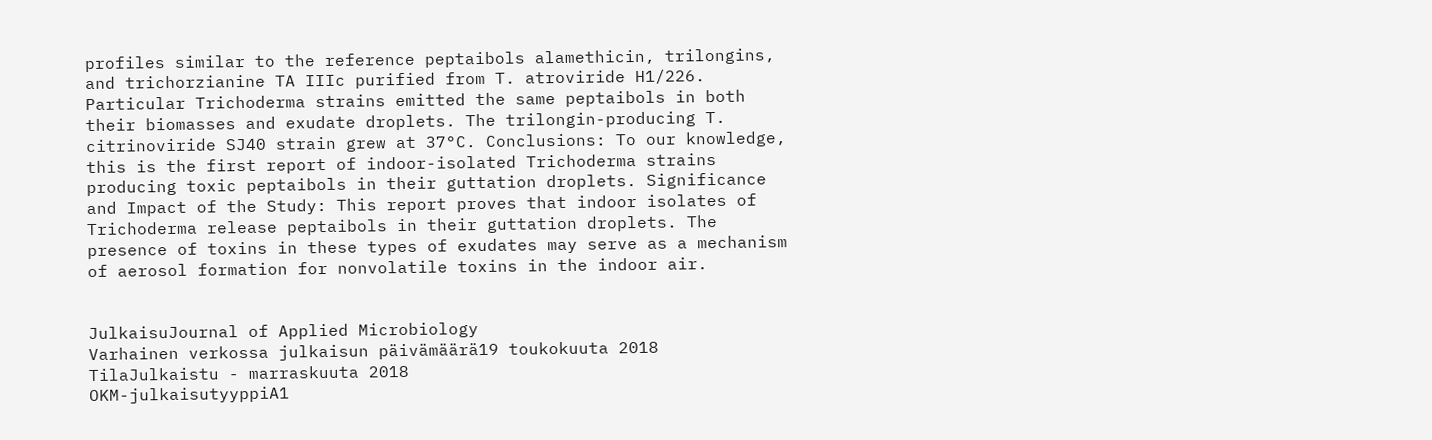profiles similar to the reference peptaibols alamethicin, trilongins, and trichorzianine TA IIIc purified from T. atroviride H1/226. Particular Trichoderma strains emitted the same peptaibols in both their biomasses and exudate droplets. The trilongin-producing T. citrinoviride SJ40 strain grew at 37°C. Conclusions: To our knowledge, this is the first report of indoor-isolated Trichoderma strains producing toxic peptaibols in their guttation droplets. Significance and Impact of the Study: This report proves that indoor isolates of Trichoderma release peptaibols in their guttation droplets. The presence of toxins in these types of exudates may serve as a mechanism of aerosol formation for nonvolatile toxins in the indoor air.


JulkaisuJournal of Applied Microbiology
Varhainen verkossa julkaisun päivämäärä19 toukokuuta 2018
TilaJulkaistu - marraskuuta 2018
OKM-julkaisutyyppiA1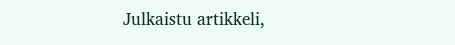Julkaistu artikkeli,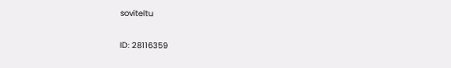soviteltu

ID: 28116359